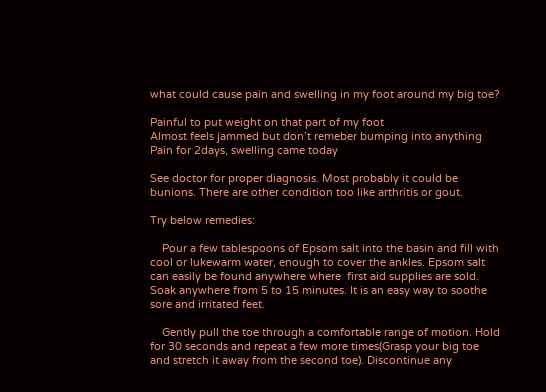what could cause pain and swelling in my foot around my big toe?

Painful to put weight on that part of my foot
Almost feels jammed but don’t remeber bumping into anything
Pain for 2days, swelling came today

See doctor for proper diagnosis. Most probably it could be bunions. There are other condition too like arthritis or gout.

Try below remedies:

    Pour a few tablespoons of Epsom salt into the basin and fill with cool or lukewarm water, enough to cover the ankles. Epsom salt can easily be found anywhere where  first aid supplies are sold. Soak anywhere from 5 to 15 minutes. It is an easy way to soothe sore and irritated feet.

    Gently pull the toe through a comfortable range of motion. Hold for 30 seconds and repeat a few more times(Grasp your big toe and stretch it away from the second toe). Discontinue any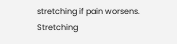stretching if pain worsens. Stretching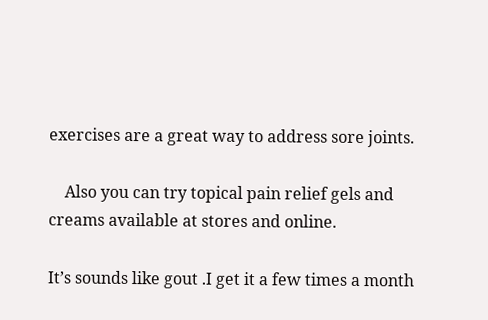exercises are a great way to address sore joints.

    Also you can try topical pain relief gels and creams available at stores and online.

It’s sounds like gout .I get it a few times a month